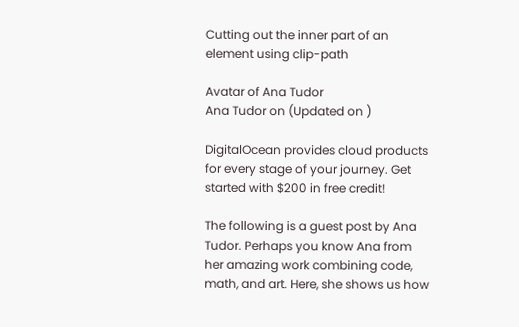Cutting out the inner part of an element using clip-path

Avatar of Ana Tudor
Ana Tudor on (Updated on )

DigitalOcean provides cloud products for every stage of your journey. Get started with $200 in free credit!

The following is a guest post by Ana Tudor. Perhaps you know Ana from her amazing work combining code, math, and art. Here, she shows us how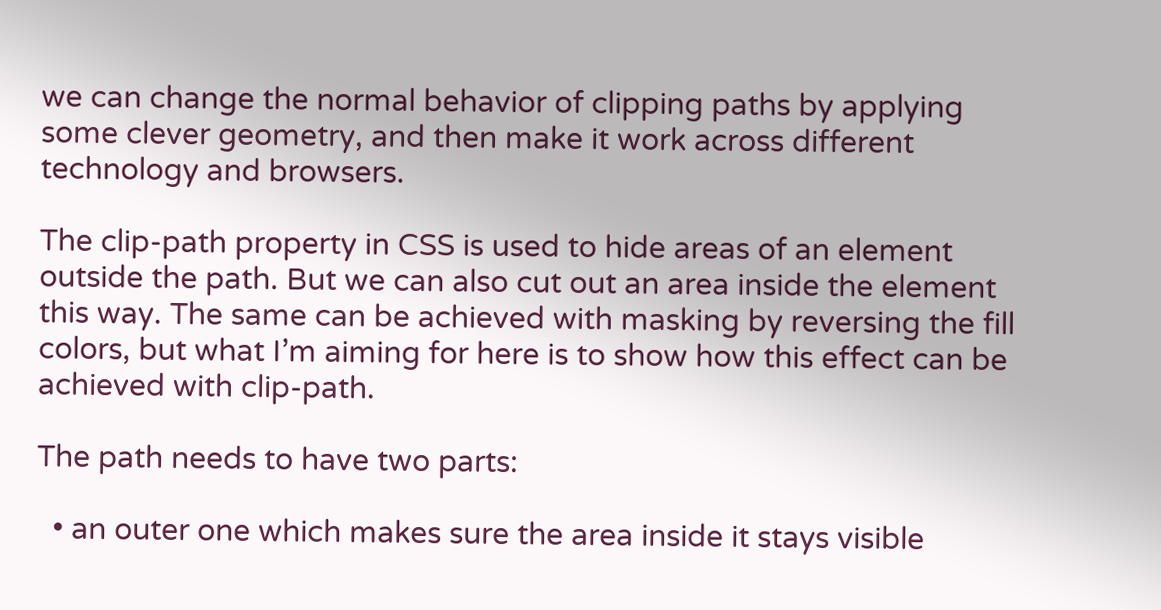we can change the normal behavior of clipping paths by applying some clever geometry, and then make it work across different technology and browsers.

The clip-path property in CSS is used to hide areas of an element outside the path. But we can also cut out an area inside the element this way. The same can be achieved with masking by reversing the fill colors, but what I’m aiming for here is to show how this effect can be achieved with clip-path.

The path needs to have two parts:

  • an outer one which makes sure the area inside it stays visible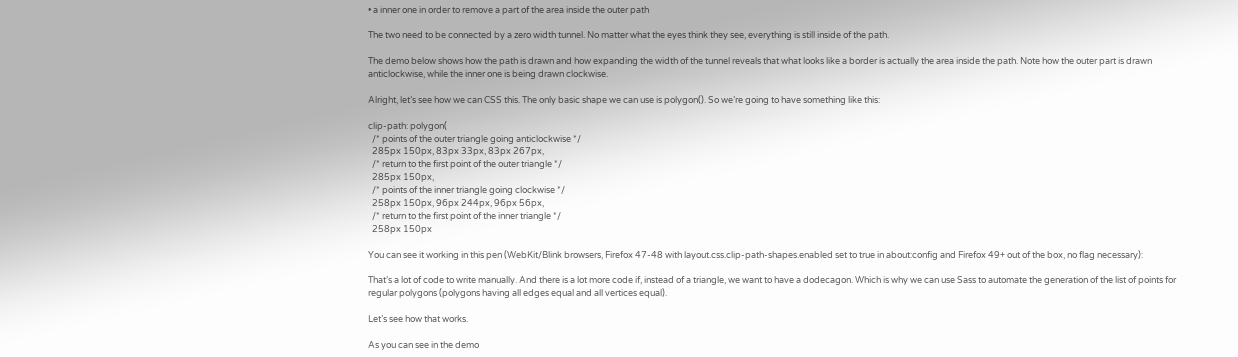• a inner one in order to remove a part of the area inside the outer path

The two need to be connected by a zero width tunnel. No matter what the eyes think they see, everything is still inside of the path.

The demo below shows how the path is drawn and how expanding the width of the tunnel reveals that what looks like a border is actually the area inside the path. Note how the outer part is drawn anticlockwise, while the inner one is being drawn clockwise.

Alright, let’s see how we can CSS this. The only basic shape we can use is polygon(). So we’re going to have something like this:

clip-path: polygon(
  /* points of the outer triangle going anticlockwise */
  285px 150px, 83px 33px, 83px 267px,
  /* return to the first point of the outer triangle */
  285px 150px,
  /* points of the inner triangle going clockwise */
  258px 150px, 96px 244px, 96px 56px,
  /* return to the first point of the inner triangle */
  258px 150px

You can see it working in this pen (WebKit/Blink browsers, Firefox 47-48 with layout.css.clip-path-shapes.enabled set to true in about:config and Firefox 49+ out of the box, no flag necessary):

That’s a lot of code to write manually. And there is a lot more code if, instead of a triangle, we want to have a dodecagon. Which is why we can use Sass to automate the generation of the list of points for regular polygons (polygons having all edges equal and all vertices equal).

Let’s see how that works.

As you can see in the demo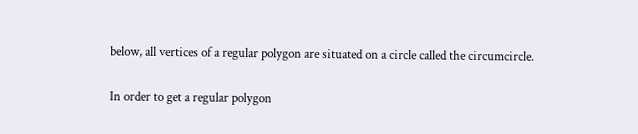below, all vertices of a regular polygon are situated on a circle called the circumcircle.

In order to get a regular polygon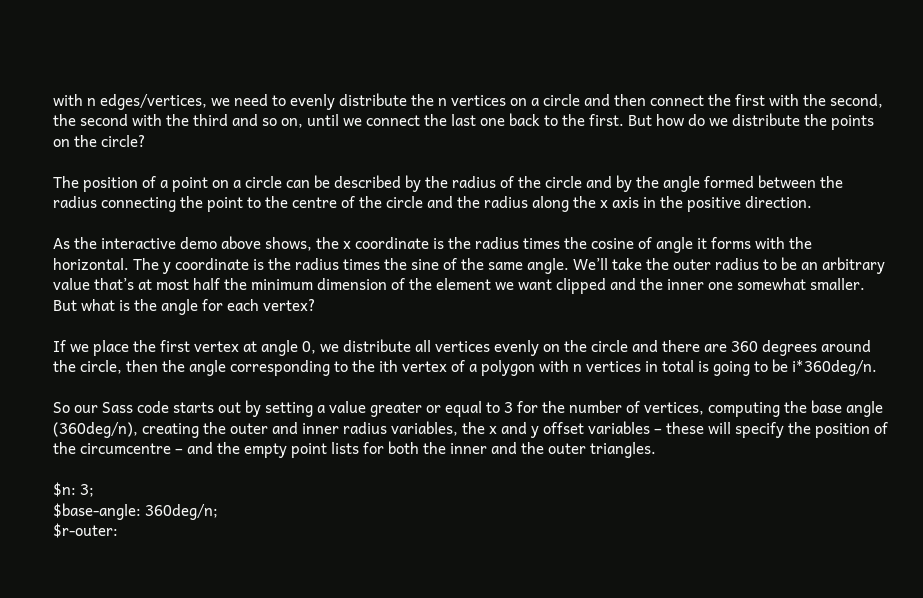with n edges/vertices, we need to evenly distribute the n vertices on a circle and then connect the first with the second, the second with the third and so on, until we connect the last one back to the first. But how do we distribute the points on the circle?

The position of a point on a circle can be described by the radius of the circle and by the angle formed between the radius connecting the point to the centre of the circle and the radius along the x axis in the positive direction.

As the interactive demo above shows, the x coordinate is the radius times the cosine of angle it forms with the horizontal. The y coordinate is the radius times the sine of the same angle. We’ll take the outer radius to be an arbitrary value that’s at most half the minimum dimension of the element we want clipped and the inner one somewhat smaller. But what is the angle for each vertex?

If we place the first vertex at angle 0, we distribute all vertices evenly on the circle and there are 360 degrees around the circle, then the angle corresponding to the ith vertex of a polygon with n vertices in total is going to be i*360deg/n.

So our Sass code starts out by setting a value greater or equal to 3 for the number of vertices, computing the base angle (360deg/n), creating the outer and inner radius variables, the x and y offset variables – these will specify the position of the circumcentre – and the empty point lists for both the inner and the outer triangles.

$n: 3;
$base-angle: 360deg/n;
$r-outer: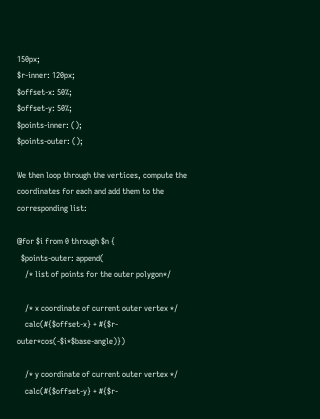150px;
$r-inner: 120px;
$offset-x: 50%;
$offset-y: 50%;
$points-inner: ();
$points-outer: ();

We then loop through the vertices, compute the coordinates for each and add them to the corresponding list:

@for $i from 0 through $n {
  $points-outer: append(
    /* list of points for the outer polygon*/

    /* x coordinate of current outer vertex */
    calc(#{$offset-x} + #{$r-outer*cos(-$i*$base-angle)})

    /* y coordinate of current outer vertex */
    calc(#{$offset-y} + #{$r-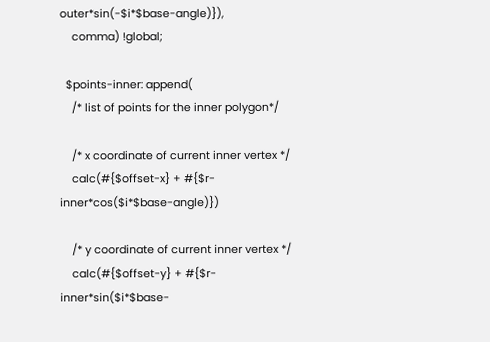outer*sin(-$i*$base-angle)}),
    comma) !global;

  $points-inner: append(
    /* list of points for the inner polygon*/

    /* x coordinate of current inner vertex */
    calc(#{$offset-x} + #{$r-inner*cos($i*$base-angle)})

    /* y coordinate of current inner vertex */
    calc(#{$offset-y} + #{$r-inner*sin($i*$base-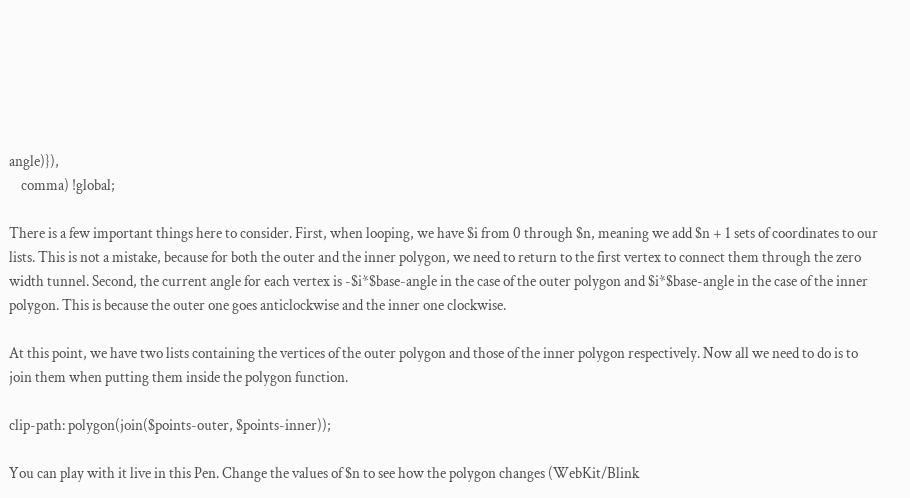angle)}),
    comma) !global;

There is a few important things here to consider. First, when looping, we have $i from 0 through $n, meaning we add $n + 1 sets of coordinates to our lists. This is not a mistake, because for both the outer and the inner polygon, we need to return to the first vertex to connect them through the zero width tunnel. Second, the current angle for each vertex is -$i*$base-angle in the case of the outer polygon and $i*$base-angle in the case of the inner polygon. This is because the outer one goes anticlockwise and the inner one clockwise.

At this point, we have two lists containing the vertices of the outer polygon and those of the inner polygon respectively. Now all we need to do is to join them when putting them inside the polygon function.

clip-path: polygon(join($points-outer, $points-inner));

You can play with it live in this Pen. Change the values of $n to see how the polygon changes (WebKit/Blink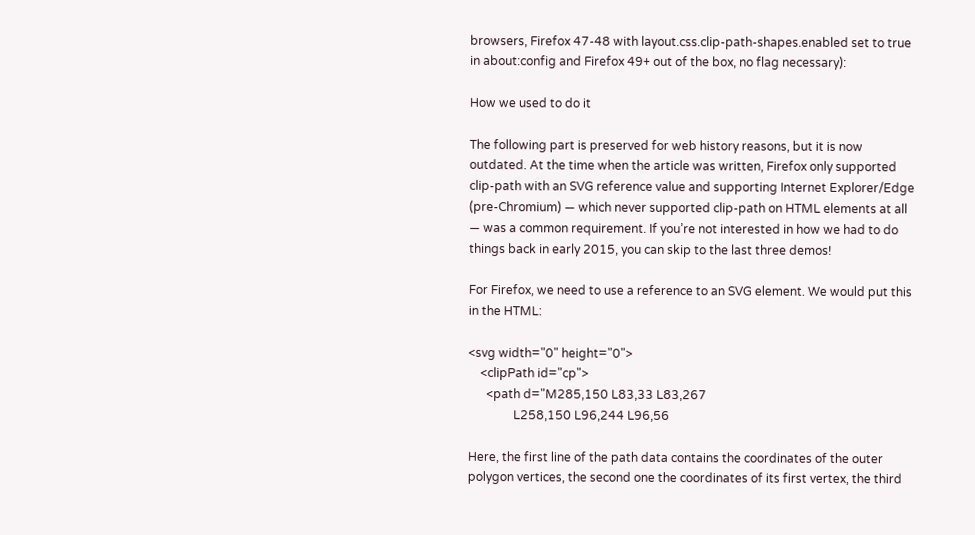browsers, Firefox 47-48 with layout.css.clip-path-shapes.enabled set to true in about:config and Firefox 49+ out of the box, no flag necessary):

How we used to do it

The following part is preserved for web history reasons, but it is now outdated. At the time when the article was written, Firefox only supported clip-path with an SVG reference value and supporting Internet Explorer/Edge (pre-Chromium) — which never supported clip-path on HTML elements at all — was a common requirement. If you’re not interested in how we had to do things back in early 2015, you can skip to the last three demos!

For Firefox, we need to use a reference to an SVG element. We would put this in the HTML:

<svg width="0" height="0">
    <clipPath id="cp">
      <path d="M285,150 L83,33 L83,267
               L258,150 L96,244 L96,56

Here, the first line of the path data contains the coordinates of the outer polygon vertices, the second one the coordinates of its first vertex, the third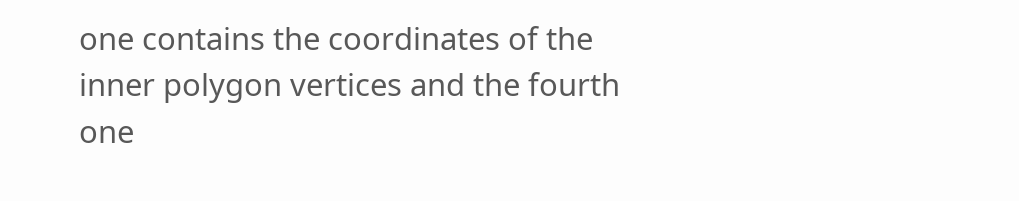one contains the coordinates of the inner polygon vertices and the fourth one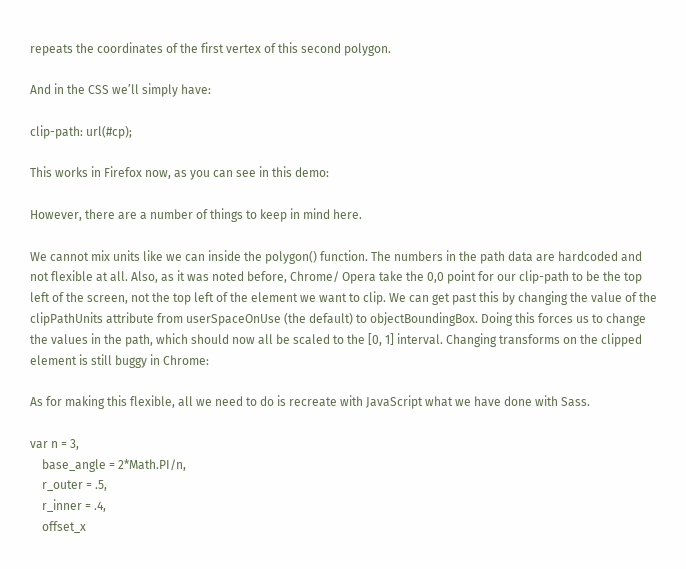repeats the coordinates of the first vertex of this second polygon.

And in the CSS we’ll simply have:

clip-path: url(#cp);

This works in Firefox now, as you can see in this demo:

However, there are a number of things to keep in mind here.

We cannot mix units like we can inside the polygon() function. The numbers in the path data are hardcoded and not flexible at all. Also, as it was noted before, Chrome/ Opera take the 0,0 point for our clip-path to be the top left of the screen, not the top left of the element we want to clip. We can get past this by changing the value of the clipPathUnits attribute from userSpaceOnUse (the default) to objectBoundingBox. Doing this forces us to change the values in the path, which should now all be scaled to the [0, 1] interval. Changing transforms on the clipped element is still buggy in Chrome:

As for making this flexible, all we need to do is recreate with JavaScript what we have done with Sass.

var n = 3,
    base_angle = 2*Math.PI/n,
    r_outer = .5,
    r_inner = .4,
    offset_x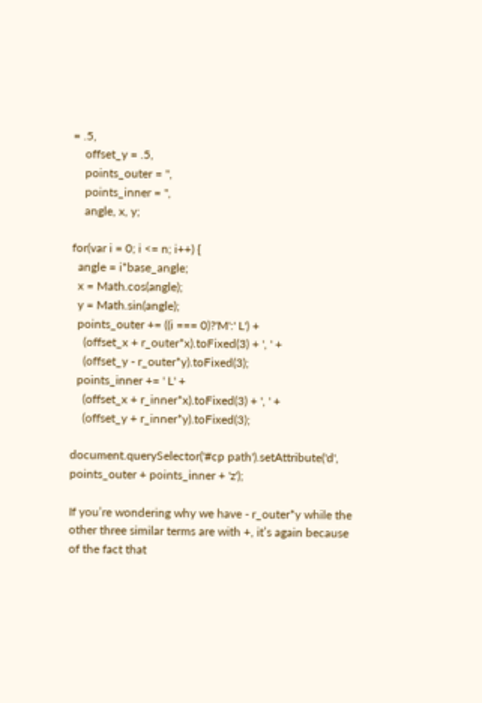= .5,
    offset_y = .5,
    points_outer = '',
    points_inner = '',
    angle, x, y;

for(var i = 0; i <= n; i++) {
  angle = i*base_angle;
  x = Math.cos(angle);
  y = Math.sin(angle);
  points_outer += ((i === 0)?'M':' L') +
    (offset_x + r_outer*x).toFixed(3) + ', ' +
    (offset_y - r_outer*y).toFixed(3);
  points_inner += ' L' +
    (offset_x + r_inner*x).toFixed(3) + ', ' +
    (offset_y + r_inner*y).toFixed(3);

document.querySelector('#cp path').setAttribute('d', points_outer + points_inner + 'z');

If you’re wondering why we have - r_outer*y while the other three similar terms are with +, it’s again because of the fact that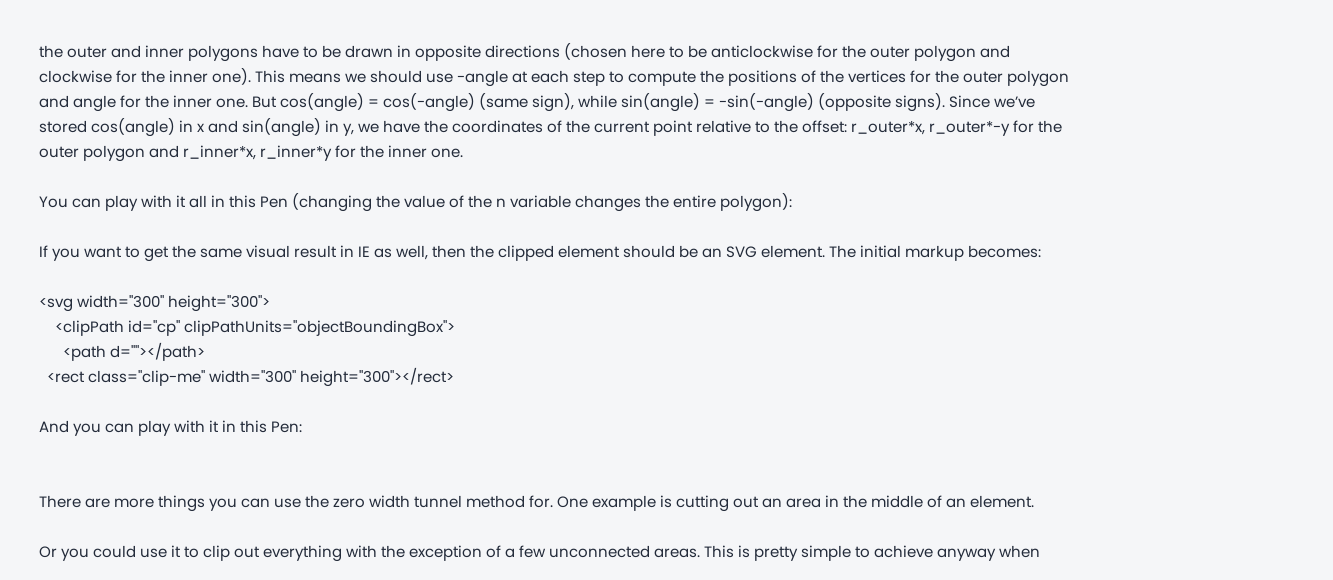the outer and inner polygons have to be drawn in opposite directions (chosen here to be anticlockwise for the outer polygon and clockwise for the inner one). This means we should use -angle at each step to compute the positions of the vertices for the outer polygon and angle for the inner one. But cos(angle) = cos(-angle) (same sign), while sin(angle) = -sin(-angle) (opposite signs). Since we’ve stored cos(angle) in x and sin(angle) in y, we have the coordinates of the current point relative to the offset: r_outer*x, r_outer*-y for the outer polygon and r_inner*x, r_inner*y for the inner one.

You can play with it all in this Pen (changing the value of the n variable changes the entire polygon):

If you want to get the same visual result in IE as well, then the clipped element should be an SVG element. The initial markup becomes:

<svg width="300" height="300">
    <clipPath id="cp" clipPathUnits="objectBoundingBox">
      <path d=""></path>
  <rect class="clip-me" width="300" height="300"></rect>

And you can play with it in this Pen:


There are more things you can use the zero width tunnel method for. One example is cutting out an area in the middle of an element.

Or you could use it to clip out everything with the exception of a few unconnected areas. This is pretty simple to achieve anyway when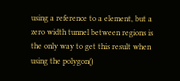using a reference to a element, but a zero width tunnel between regions is the only way to get this result when using the polygon()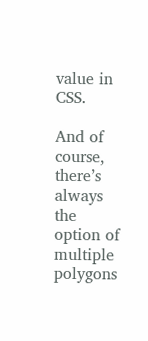value in CSS.

And of course, there’s always the option of multiple polygons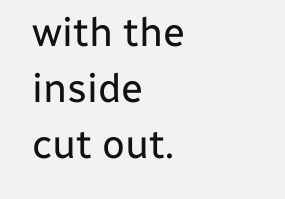with the inside cut out.